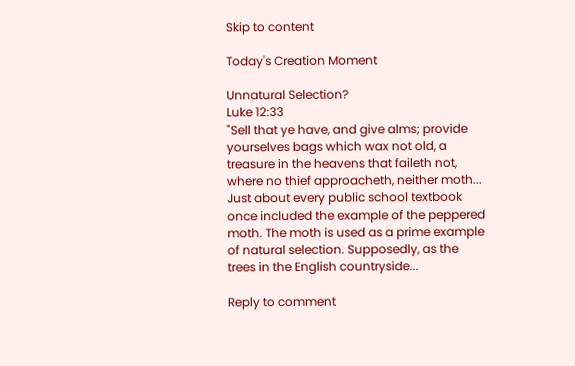Skip to content

Today's Creation Moment

Unnatural Selection?
Luke 12:33
"Sell that ye have, and give alms; provide yourselves bags which wax not old, a treasure in the heavens that faileth not, where no thief approacheth, neither moth...
Just about every public school textbook once included the example of the peppered moth. The moth is used as a prime example of natural selection. Supposedly, as the trees in the English countryside...

Reply to comment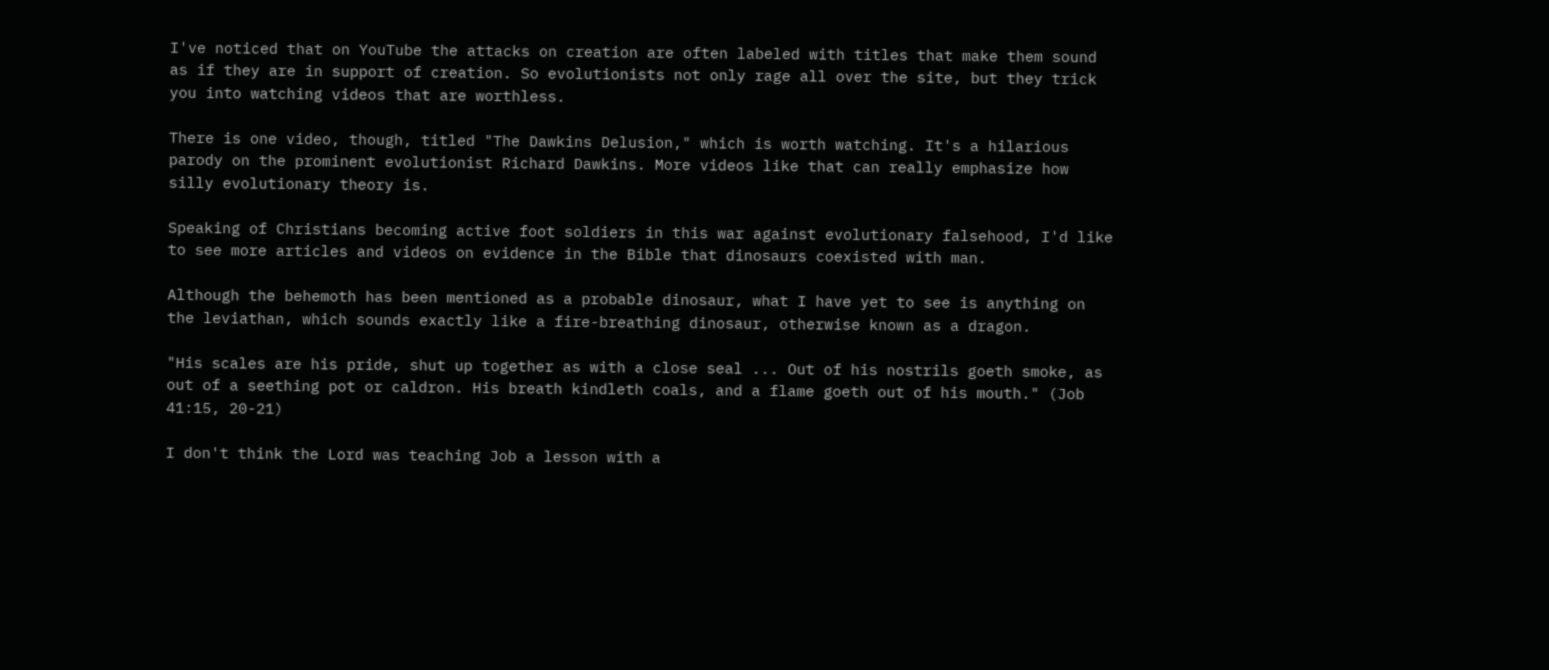I've noticed that on YouTube the attacks on creation are often labeled with titles that make them sound as if they are in support of creation. So evolutionists not only rage all over the site, but they trick you into watching videos that are worthless.

There is one video, though, titled "The Dawkins Delusion," which is worth watching. It's a hilarious parody on the prominent evolutionist Richard Dawkins. More videos like that can really emphasize how silly evolutionary theory is.

Speaking of Christians becoming active foot soldiers in this war against evolutionary falsehood, I'd like to see more articles and videos on evidence in the Bible that dinosaurs coexisted with man.

Although the behemoth has been mentioned as a probable dinosaur, what I have yet to see is anything on the leviathan, which sounds exactly like a fire-breathing dinosaur, otherwise known as a dragon.

"His scales are his pride, shut up together as with a close seal ... Out of his nostrils goeth smoke, as out of a seething pot or caldron. His breath kindleth coals, and a flame goeth out of his mouth." (Job 41:15, 20-21)

I don't think the Lord was teaching Job a lesson with a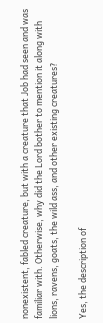nonexistent, fabled creature, but with a creature that Job had seen and was familiar with. Otherwise, why did the Lord bother to mention it along with lions, ravens, goats, the wild ass, and other existing creatures?

Yes, the description of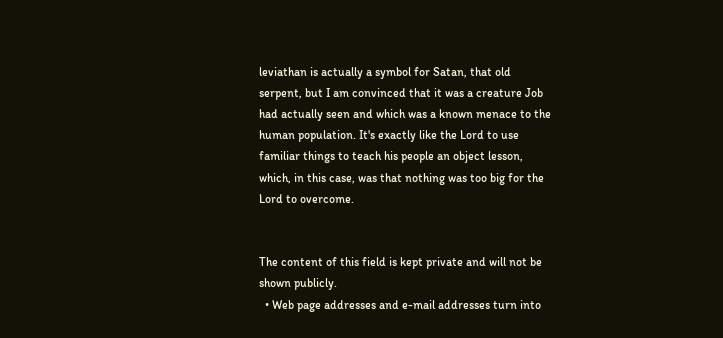leviathan is actually a symbol for Satan, that old serpent, but I am convinced that it was a creature Job had actually seen and which was a known menace to the human population. It's exactly like the Lord to use familiar things to teach his people an object lesson, which, in this case, was that nothing was too big for the Lord to overcome.


The content of this field is kept private and will not be shown publicly.
  • Web page addresses and e-mail addresses turn into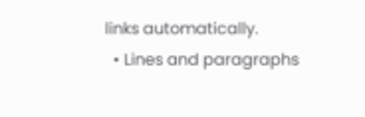links automatically.
  • Lines and paragraphs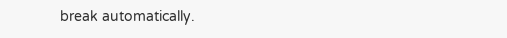break automatically.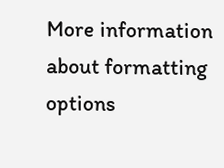More information about formatting options